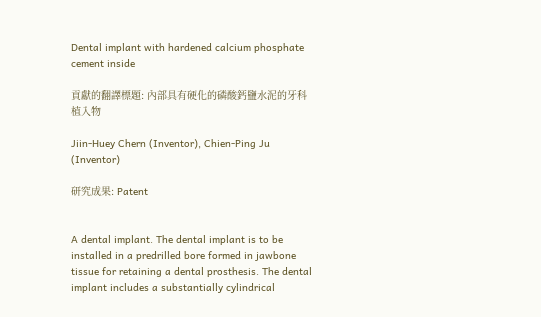Dental implant with hardened calcium phosphate cement inside

貢獻的翻譯標題: 內部具有硬化的磷酸鈣鹽水泥的牙科植入物

Jiin-Huey Chern (Inventor), Chien-Ping Ju (Inventor)

研究成果: Patent


A dental implant. The dental implant is to be installed in a predrilled bore formed in jawbone tissue for retaining a dental prosthesis. The dental implant includes a substantially cylindrical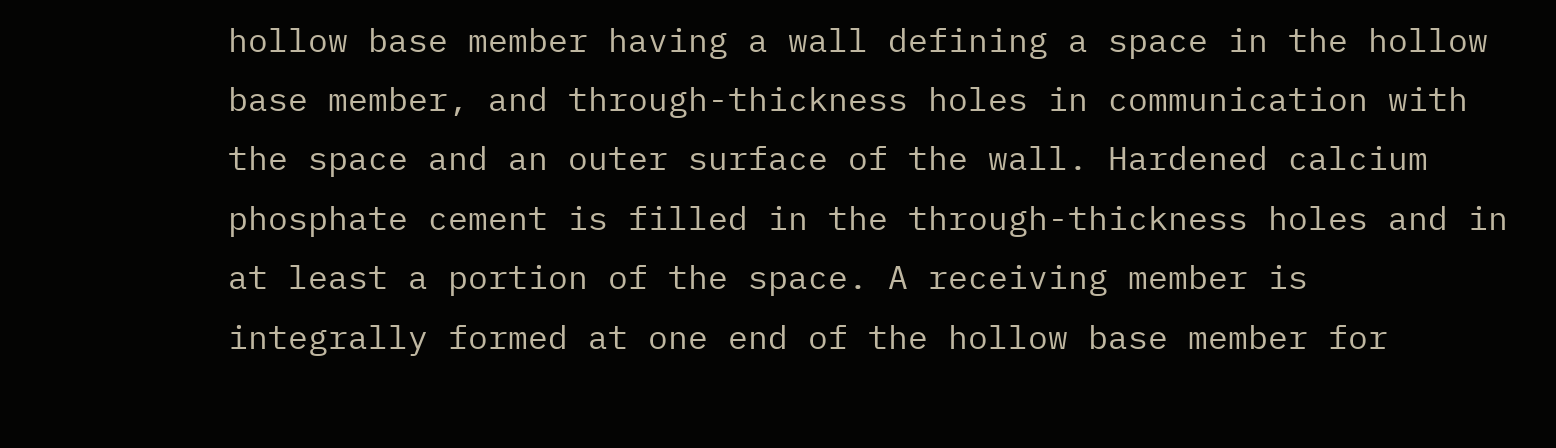hollow base member having a wall defining a space in the hollow base member, and through-thickness holes in communication with the space and an outer surface of the wall. Hardened calcium phosphate cement is filled in the through-thickness holes and in at least a portion of the space. A receiving member is integrally formed at one end of the hollow base member for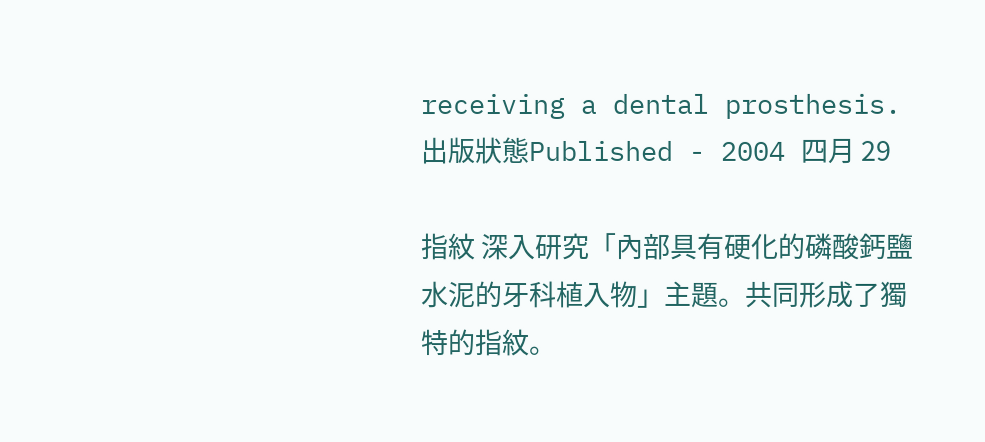receiving a dental prosthesis.
出版狀態Published - 2004 四月 29

指紋 深入研究「內部具有硬化的磷酸鈣鹽水泥的牙科植入物」主題。共同形成了獨特的指紋。